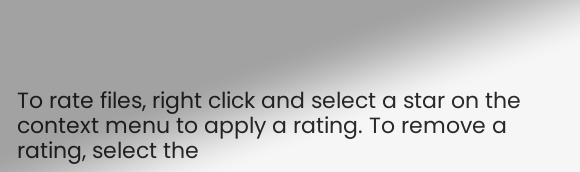To rate files, right click and select a star on the context menu to apply a rating. To remove a rating, select the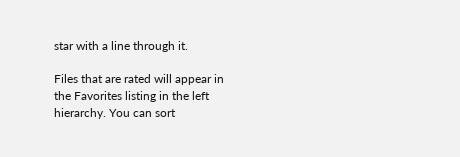star with a line through it.

Files that are rated will appear in the Favorites listing in the left hierarchy. You can sort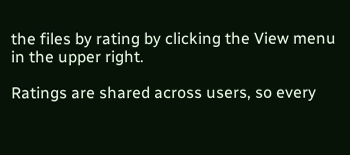the files by rating by clicking the View menu in the upper right.

Ratings are shared across users, so every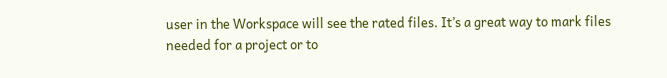user in the Workspace will see the rated files. It’s a great way to mark files needed for a project or to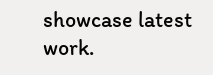showcase latest work.